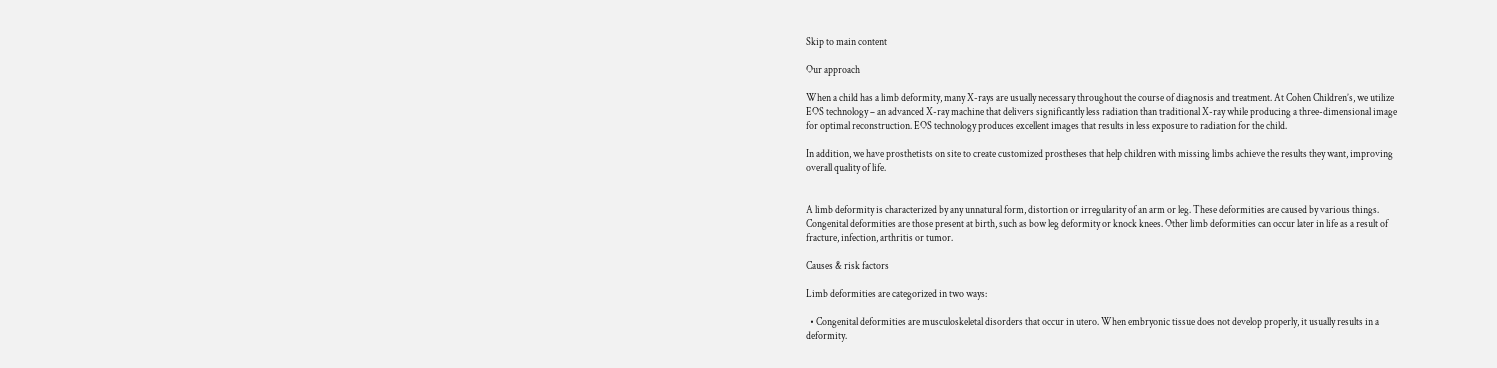Skip to main content

Our approach

When a child has a limb deformity, many X-rays are usually necessary throughout the course of diagnosis and treatment. At Cohen Children’s, we utilize EOS technology – an advanced X-ray machine that delivers significantly less radiation than traditional X-ray while producing a three-dimensional image for optimal reconstruction. EOS technology produces excellent images that results in less exposure to radiation for the child.

In addition, we have prosthetists on site to create customized prostheses that help children with missing limbs achieve the results they want, improving overall quality of life.


A limb deformity is characterized by any unnatural form, distortion or irregularity of an arm or leg. These deformities are caused by various things. Congenital deformities are those present at birth, such as bow leg deformity or knock knees. Other limb deformities can occur later in life as a result of fracture, infection, arthritis or tumor.

Causes & risk factors

Limb deformities are categorized in two ways:

  • Congenital deformities are musculoskeletal disorders that occur in utero. When embryonic tissue does not develop properly, it usually results in a deformity.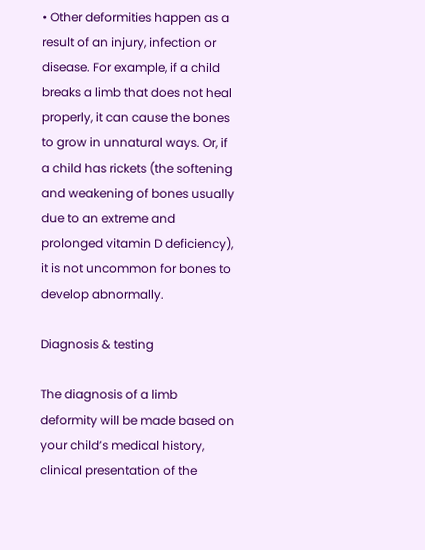• Other deformities happen as a result of an injury, infection or disease. For example, if a child breaks a limb that does not heal properly, it can cause the bones to grow in unnatural ways. Or, if a child has rickets (the softening and weakening of bones usually due to an extreme and prolonged vitamin D deficiency), it is not uncommon for bones to develop abnormally.

Diagnosis & testing

The diagnosis of a limb deformity will be made based on your child’s medical history, clinical presentation of the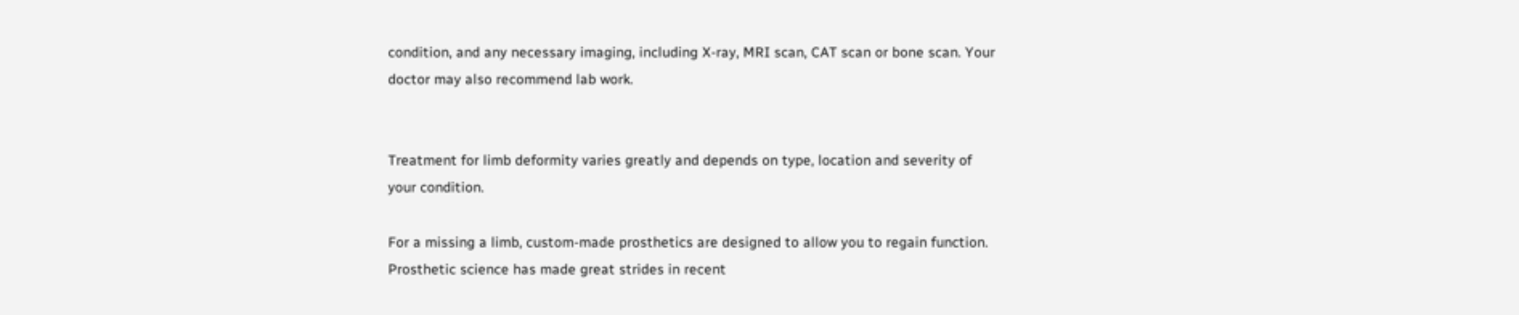condition, and any necessary imaging, including X-ray, MRI scan, CAT scan or bone scan. Your doctor may also recommend lab work.


Treatment for limb deformity varies greatly and depends on type, location and severity of your condition.

For a missing a limb, custom-made prosthetics are designed to allow you to regain function. Prosthetic science has made great strides in recent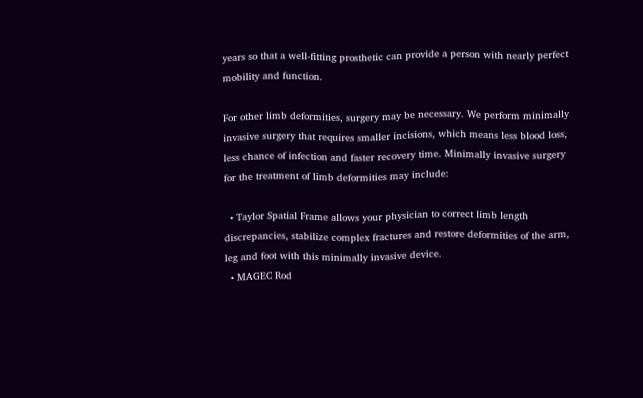years so that a well-fitting prosthetic can provide a person with nearly perfect mobility and function.

For other limb deformities, surgery may be necessary. We perform minimally invasive surgery that requires smaller incisions, which means less blood loss, less chance of infection and faster recovery time. Minimally invasive surgery for the treatment of limb deformities may include:

  • Taylor Spatial Frame allows your physician to correct limb length discrepancies, stabilize complex fractures and restore deformities of the arm, leg and foot with this minimally invasive device.
  • MAGEC Rod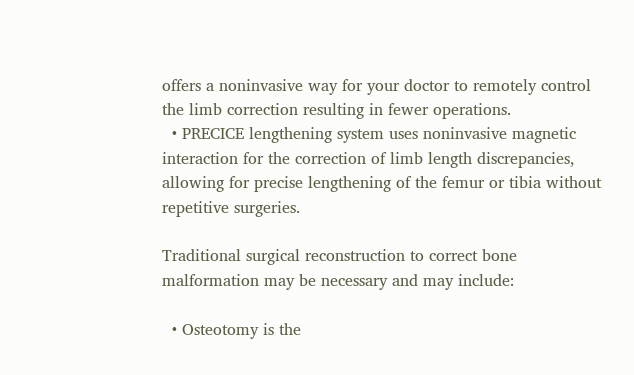offers a noninvasive way for your doctor to remotely control the limb correction resulting in fewer operations.
  • PRECICE lengthening system uses noninvasive magnetic interaction for the correction of limb length discrepancies, allowing for precise lengthening of the femur or tibia without repetitive surgeries.

Traditional surgical reconstruction to correct bone malformation may be necessary and may include:

  • Osteotomy is the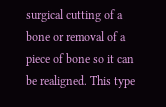surgical cutting of a bone or removal of a piece of bone so it can be realigned. This type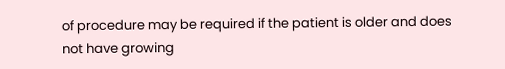of procedure may be required if the patient is older and does not have growing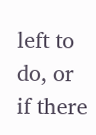left to do, or if there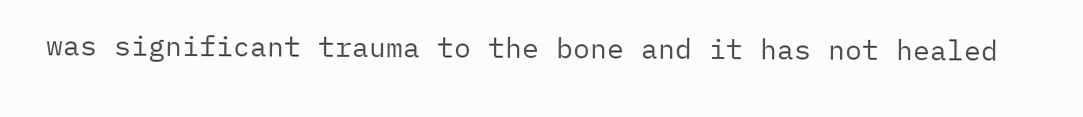was significant trauma to the bone and it has not healed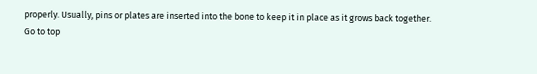properly. Usually, pins or plates are inserted into the bone to keep it in place as it grows back together.
Go to top